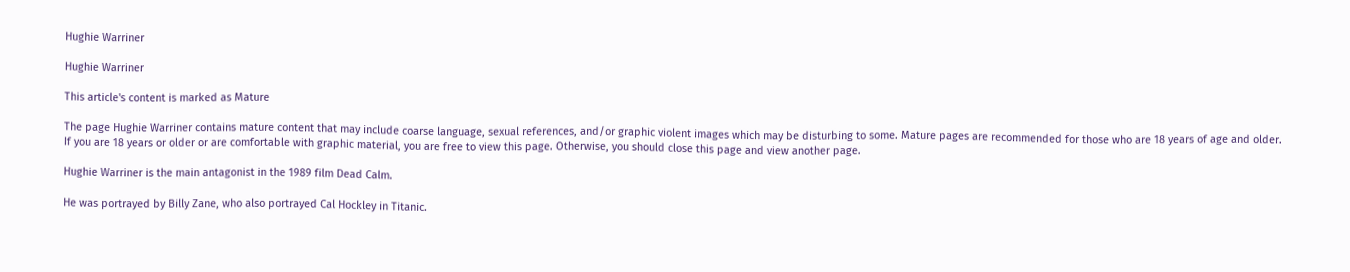Hughie Warriner

Hughie Warriner

This article's content is marked as Mature

The page Hughie Warriner contains mature content that may include coarse language, sexual references, and/or graphic violent images which may be disturbing to some. Mature pages are recommended for those who are 18 years of age and older.
If you are 18 years or older or are comfortable with graphic material, you are free to view this page. Otherwise, you should close this page and view another page.

Hughie Warriner is the main antagonist in the 1989 film Dead Calm.

He was portrayed by Billy Zane, who also portrayed Cal Hockley in Titanic.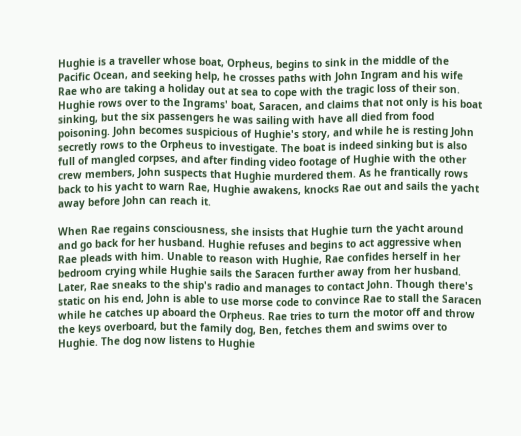Hughie is a traveller whose boat, Orpheus, begins to sink in the middle of the Pacific Ocean, and seeking help, he crosses paths with John Ingram and his wife Rae who are taking a holiday out at sea to cope with the tragic loss of their son. Hughie rows over to the Ingrams' boat, Saracen, and claims that not only is his boat sinking, but the six passengers he was sailing with have all died from food poisoning. John becomes suspicious of Hughie's story, and while he is resting John secretly rows to the Orpheus to investigate. The boat is indeed sinking but is also full of mangled corpses, and after finding video footage of Hughie with the other crew members, John suspects that Hughie murdered them. As he frantically rows back to his yacht to warn Rae, Hughie awakens, knocks Rae out and sails the yacht away before John can reach it.

When Rae regains consciousness, she insists that Hughie turn the yacht around and go back for her husband. Hughie refuses and begins to act aggressive when Rae pleads with him. Unable to reason with Hughie, Rae confides herself in her bedroom crying while Hughie sails the Saracen further away from her husband. Later, Rae sneaks to the ship's radio and manages to contact John. Though there's static on his end, John is able to use morse code to convince Rae to stall the Saracen while he catches up aboard the Orpheus. Rae tries to turn the motor off and throw the keys overboard, but the family dog, Ben, fetches them and swims over to Hughie. The dog now listens to Hughie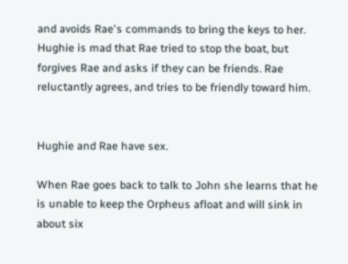and avoids Rae's commands to bring the keys to her. Hughie is mad that Rae tried to stop the boat, but forgives Rae and asks if they can be friends. Rae reluctantly agrees, and tries to be friendly toward him.


Hughie and Rae have sex.

When Rae goes back to talk to John she learns that he is unable to keep the Orpheus afloat and will sink in about six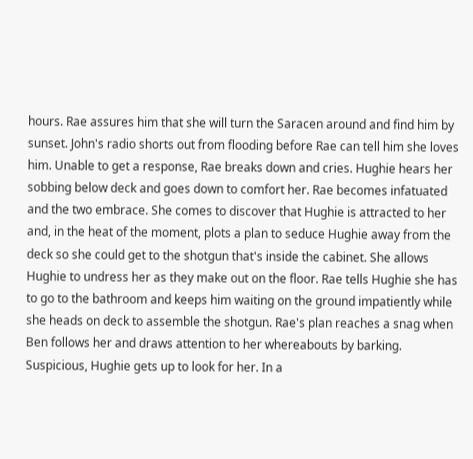hours. Rae assures him that she will turn the Saracen around and find him by sunset. John's radio shorts out from flooding before Rae can tell him she loves him. Unable to get a response, Rae breaks down and cries. Hughie hears her sobbing below deck and goes down to comfort her. Rae becomes infatuated and the two embrace. She comes to discover that Hughie is attracted to her and, in the heat of the moment, plots a plan to seduce Hughie away from the deck so she could get to the shotgun that's inside the cabinet. She allows Hughie to undress her as they make out on the floor. Rae tells Hughie she has to go to the bathroom and keeps him waiting on the ground impatiently while she heads on deck to assemble the shotgun. Rae's plan reaches a snag when Ben follows her and draws attention to her whereabouts by barking. Suspicious, Hughie gets up to look for her. In a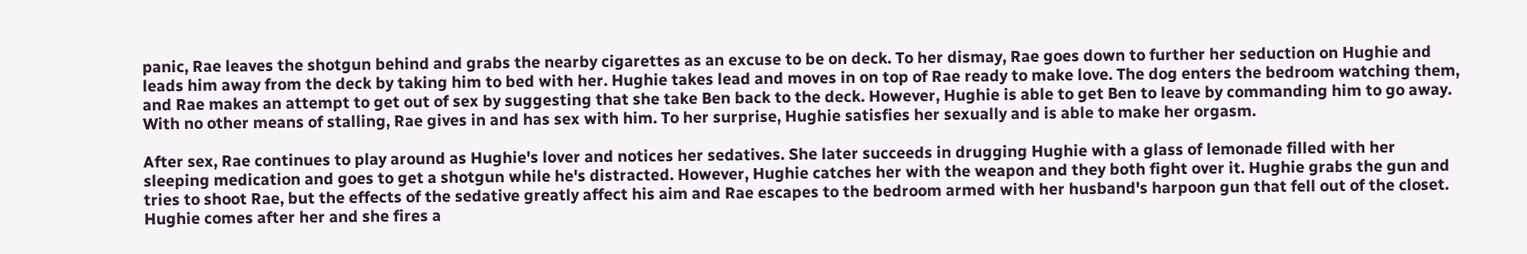panic, Rae leaves the shotgun behind and grabs the nearby cigarettes as an excuse to be on deck. To her dismay, Rae goes down to further her seduction on Hughie and leads him away from the deck by taking him to bed with her. Hughie takes lead and moves in on top of Rae ready to make love. The dog enters the bedroom watching them, and Rae makes an attempt to get out of sex by suggesting that she take Ben back to the deck. However, Hughie is able to get Ben to leave by commanding him to go away. With no other means of stalling, Rae gives in and has sex with him. To her surprise, Hughie satisfies her sexually and is able to make her orgasm.

After sex, Rae continues to play around as Hughie's lover and notices her sedatives. She later succeeds in drugging Hughie with a glass of lemonade filled with her sleeping medication and goes to get a shotgun while he's distracted. However, Hughie catches her with the weapon and they both fight over it. Hughie grabs the gun and tries to shoot Rae, but the effects of the sedative greatly affect his aim and Rae escapes to the bedroom armed with her husband's harpoon gun that fell out of the closet. Hughie comes after her and she fires a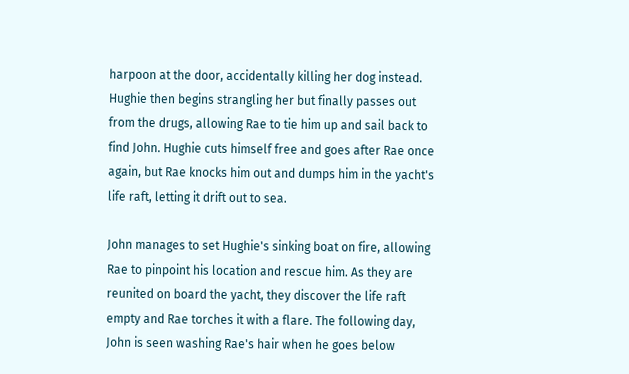harpoon at the door, accidentally killing her dog instead. Hughie then begins strangling her but finally passes out from the drugs, allowing Rae to tie him up and sail back to find John. Hughie cuts himself free and goes after Rae once again, but Rae knocks him out and dumps him in the yacht's life raft, letting it drift out to sea.

John manages to set Hughie's sinking boat on fire, allowing Rae to pinpoint his location and rescue him. As they are reunited on board the yacht, they discover the life raft empty and Rae torches it with a flare. The following day, John is seen washing Rae's hair when he goes below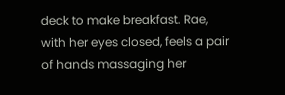deck to make breakfast. Rae, with her eyes closed, feels a pair of hands massaging her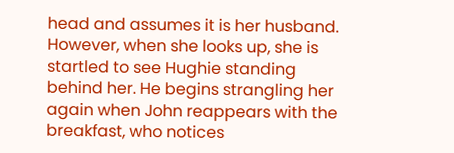head and assumes it is her husband. However, when she looks up, she is startled to see Hughie standing behind her. He begins strangling her again when John reappears with the breakfast, who notices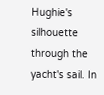Hughie's silhouette through the yacht's sail. In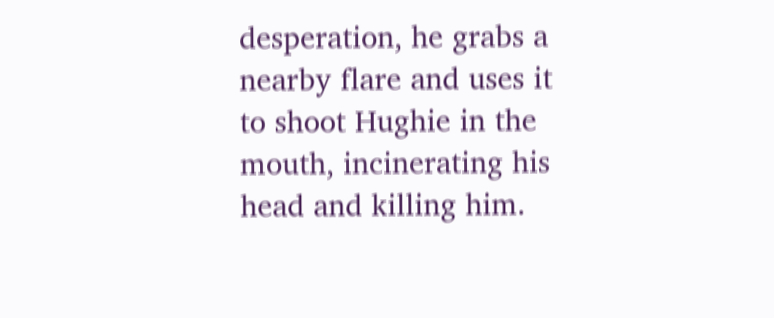desperation, he grabs a nearby flare and uses it to shoot Hughie in the mouth, incinerating his head and killing him.